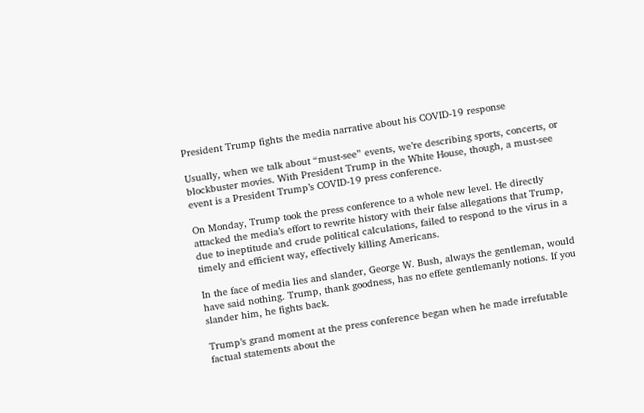President Trump fights the media narrative about his COVID-19 response

Usually, when we talk about “must-see” events, we’re describing sports, concerts, or blockbuster movies. With President Trump in the White House, though, a must-see event is a President Trump’s COVID-19 press conference.

On Monday, Trump took the press conference to a whole new level. He directly attacked the media’s effort to rewrite history with their false allegations that Trump, due to ineptitude and crude political calculations, failed to respond to the virus in a timely and efficient way, effectively killing Americans.

In the face of media lies and slander, George W. Bush, always the gentleman, would have said nothing. Trump, thank goodness, has no effete gentlemanly notions. If you slander him, he fights back.

Trump’s grand moment at the press conference began when he made irrefutable factual statements about the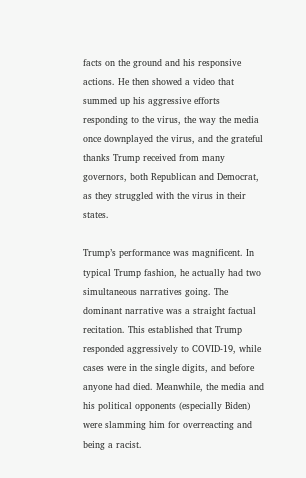facts on the ground and his responsive actions. He then showed a video that summed up his aggressive efforts responding to the virus, the way the media once downplayed the virus, and the grateful thanks Trump received from many governors, both Republican and Democrat, as they struggled with the virus in their states.

Trump’s performance was magnificent. In typical Trump fashion, he actually had two simultaneous narratives going. The dominant narrative was a straight factual recitation. This established that Trump responded aggressively to COVID-19, while cases were in the single digits, and before anyone had died. Meanwhile, the media and his political opponents (especially Biden) were slamming him for overreacting and being a racist.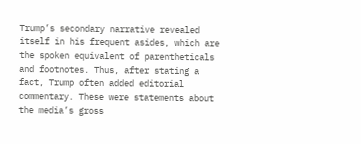Trump’s secondary narrative revealed itself in his frequent asides, which are the spoken equivalent of parentheticals and footnotes. Thus, after stating a fact, Trump often added editorial commentary. These were statements about the media’s gross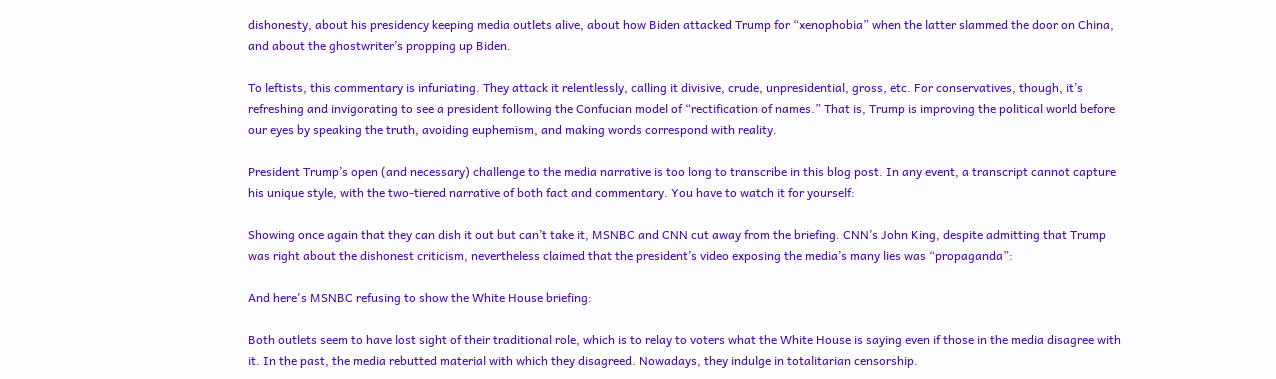dishonesty, about his presidency keeping media outlets alive, about how Biden attacked Trump for “xenophobia” when the latter slammed the door on China, and about the ghostwriter’s propping up Biden.

To leftists, this commentary is infuriating. They attack it relentlessly, calling it divisive, crude, unpresidential, gross, etc. For conservatives, though, it’s refreshing and invigorating to see a president following the Confucian model of “rectification of names.” That is, Trump is improving the political world before our eyes by speaking the truth, avoiding euphemism, and making words correspond with reality.

President Trump’s open (and necessary) challenge to the media narrative is too long to transcribe in this blog post. In any event, a transcript cannot capture his unique style, with the two-tiered narrative of both fact and commentary. You have to watch it for yourself:

Showing once again that they can dish it out but can’t take it, MSNBC and CNN cut away from the briefing. CNN’s John King, despite admitting that Trump was right about the dishonest criticism, nevertheless claimed that the president’s video exposing the media’s many lies was “propaganda”:

And here's MSNBC refusing to show the White House briefing:

Both outlets seem to have lost sight of their traditional role, which is to relay to voters what the White House is saying even if those in the media disagree with it. In the past, the media rebutted material with which they disagreed. Nowadays, they indulge in totalitarian censorship.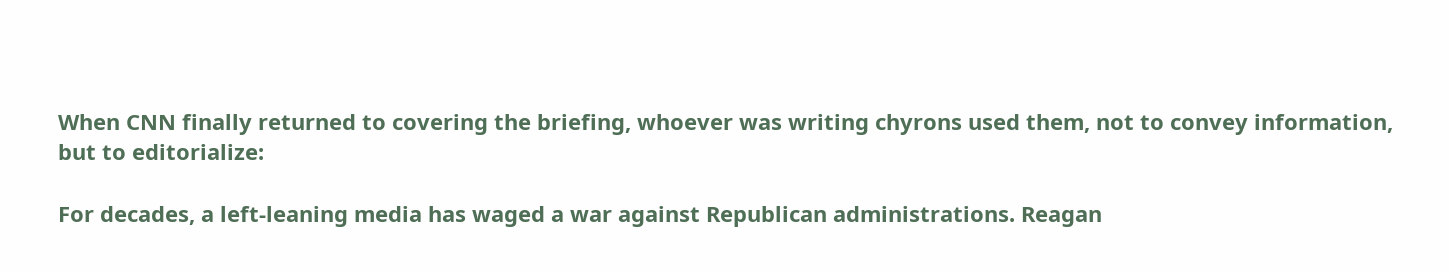When CNN finally returned to covering the briefing, whoever was writing chyrons used them, not to convey information, but to editorialize:

For decades, a left-leaning media has waged a war against Republican administrations. Reagan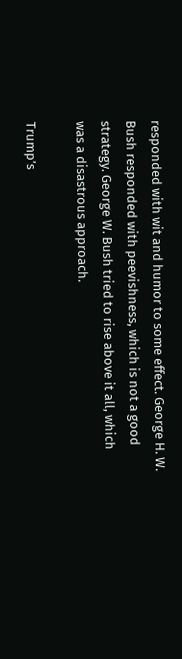responded with wit and humor to some effect. George H. W. Bush responded with peevishness, which is not a good strategy. George W. Bush tried to rise above it all, which was a disastrous approach.

Trump’s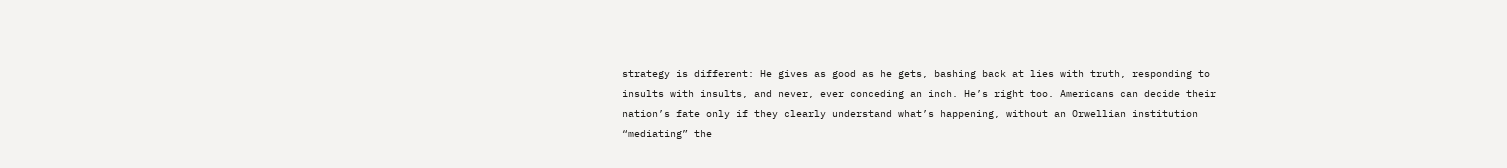strategy is different: He gives as good as he gets, bashing back at lies with truth, responding to insults with insults, and never, ever conceding an inch. He’s right too. Americans can decide their nation’s fate only if they clearly understand what’s happening, without an Orwellian institution “mediating” the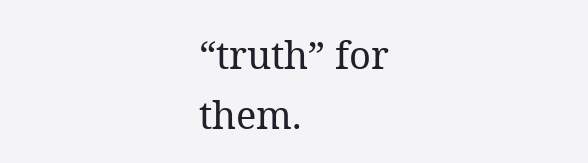“truth” for them.